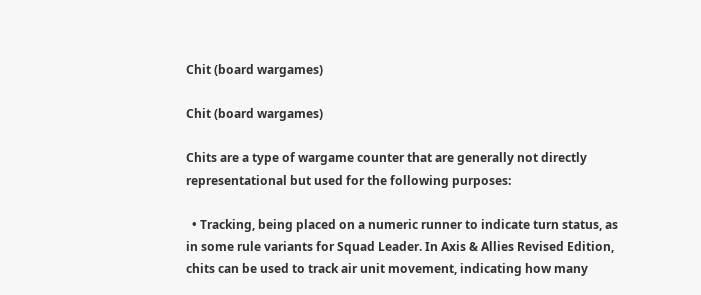Chit (board wargames)

Chit (board wargames)

Chits are a type of wargame counter that are generally not directly representational but used for the following purposes:

  • Tracking, being placed on a numeric runner to indicate turn status, as in some rule variants for Squad Leader. In Axis & Allies Revised Edition, chits can be used to track air unit movement, indicating how many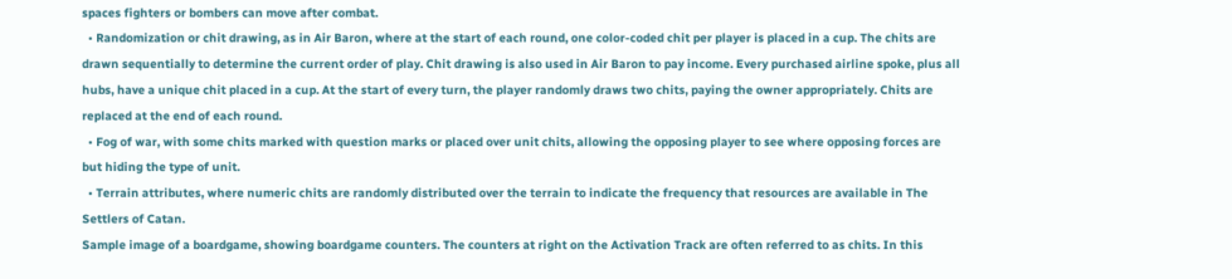spaces fighters or bombers can move after combat.
  • Randomization or chit drawing, as in Air Baron, where at the start of each round, one color-coded chit per player is placed in a cup. The chits are drawn sequentially to determine the current order of play. Chit drawing is also used in Air Baron to pay income. Every purchased airline spoke, plus all hubs, have a unique chit placed in a cup. At the start of every turn, the player randomly draws two chits, paying the owner appropriately. Chits are replaced at the end of each round.
  • Fog of war, with some chits marked with question marks or placed over unit chits, allowing the opposing player to see where opposing forces are but hiding the type of unit.
  • Terrain attributes, where numeric chits are randomly distributed over the terrain to indicate the frequency that resources are available in The Settlers of Catan.
Sample image of a boardgame, showing boardgame counters. The counters at right on the Activation Track are often referred to as chits. In this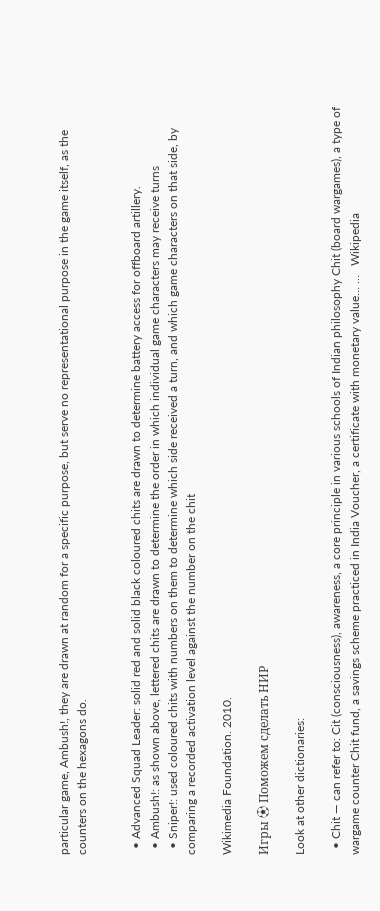particular game, Ambush!, they are drawn at random for a specific purpose, but serve no representational purpose in the game itself, as the counters on the hexagons do.


  • Advanced Squad Leader: solid red and solid black coloured chits are drawn to determine battery access for offboard artillery.
  • Ambush!: as shown above, lettered chits are drawn to determine the order in which individual game characters may receive turns
  • Sniper!: used coloured chits with numbers on them to determine which side received a turn, and which game characters on that side, by comparing a recorded activation level against the number on the chit

Wikimedia Foundation. 2010.

Игры ⚽ Поможем сделать НИР

Look at other dictionaries:

  • Chit — can refer to: Cit (consciousness), awareness, a core principle in various schools of Indian philosophy Chit (board wargames), a type of wargame counter Chit fund, a savings scheme practiced in India Voucher, a certificate with monetary value… …   Wikipedia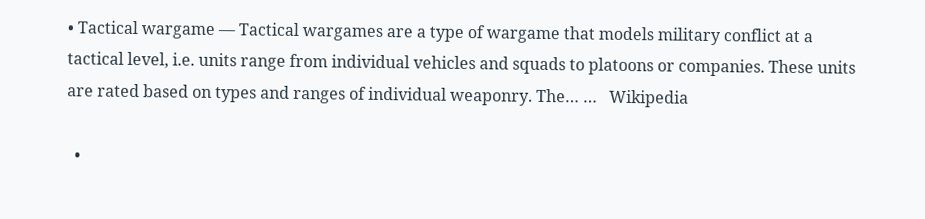• Tactical wargame — Tactical wargames are a type of wargame that models military conflict at a tactical level, i.e. units range from individual vehicles and squads to platoons or companies. These units are rated based on types and ranges of individual weaponry. The… …   Wikipedia

  •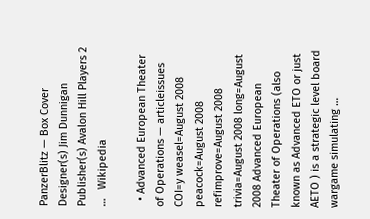PanzerBlitz — Box Cover Designer(s) Jim Dunnigan Publisher(s) Avalon Hill Players 2 …   Wikipedia

  • Advanced European Theater of Operations — articleissues COI=y weasel=August 2008 peacock=August 2008 refimprove=August 2008 trivia=August 2008 long=August 2008 Advanced European Theater of Operations (also known as Advanced ETO or just AETO ) is a strategic level board wargame simulating …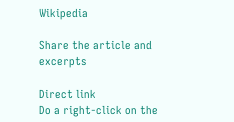Wikipedia

Share the article and excerpts

Direct link
Do a right-click on the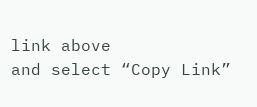link above
and select “Copy Link”